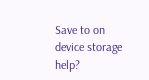Save to on device storage help?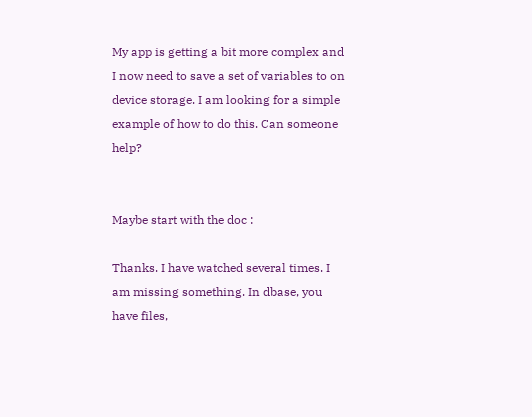My app is getting a bit more complex and I now need to save a set of variables to on device storage. I am looking for a simple example of how to do this. Can someone help?


Maybe start with the doc :

Thanks. I have watched several times. I am missing something. In dbase, you have files,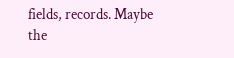fields, records. Maybe the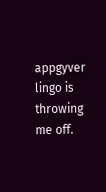appgyver lingo is throwing me off.